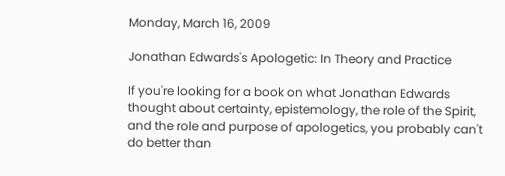Monday, March 16, 2009

Jonathan Edwards's Apologetic: In Theory and Practice

If you're looking for a book on what Jonathan Edwards thought about certainty, epistemology, the role of the Spirit, and the role and purpose of apologetics, you probably can't do better than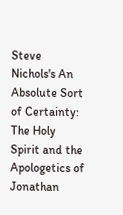Steve Nichols's An Absolute Sort of Certainty: The Holy Spirit and the Apologetics of Jonathan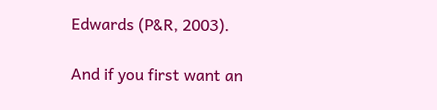Edwards (P&R, 2003).

And if you first want an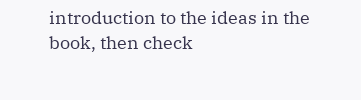introduction to the ideas in the book, then check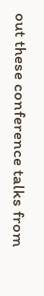out these conference talks from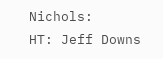Nichols:
HT: Jeff Downs